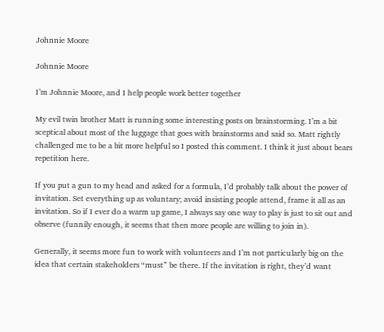Johnnie Moore

Johnnie Moore

I’m Johnnie Moore, and I help people work better together

My evil twin brother Matt is running some interesting posts on brainstorming. I’m a bit sceptical about most of the luggage that goes with brainstorms and said so. Matt rightly challenged me to be a bit more helpful so I posted this comment. I think it just about bears repetition here.

If you put a gun to my head and asked for a formula, I’d probably talk about the power of invitation. Set everything up as voluntary; avoid insisting people attend, frame it all as an invitation. So if I ever do a warm up game, I always say one way to play is just to sit out and observe (funnily enough, it seems that then more people are willing to join in).

Generally, it seems more fun to work with volunteers and I’m not particularly big on the idea that certain stakeholders “must” be there. If the invitation is right, they’d want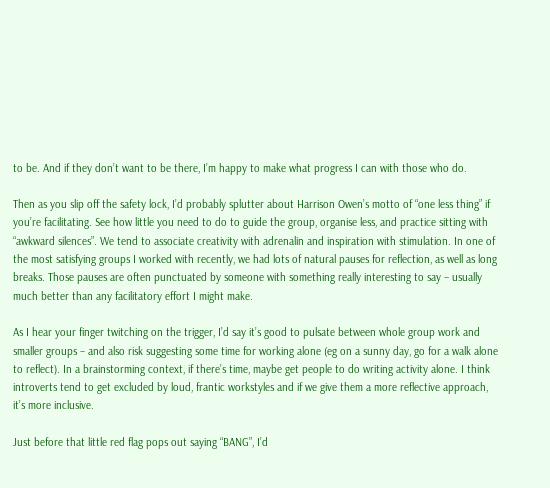to be. And if they don’t want to be there, I’m happy to make what progress I can with those who do.

Then as you slip off the safety lock, I’d probably splutter about Harrison Owen’s motto of “one less thing” if you’re facilitating. See how little you need to do to guide the group, organise less, and practice sitting with “awkward silences”. We tend to associate creativity with adrenalin and inspiration with stimulation. In one of the most satisfying groups I worked with recently, we had lots of natural pauses for reflection, as well as long breaks. Those pauses are often punctuated by someone with something really interesting to say – usually much better than any facilitatory effort I might make.

As I hear your finger twitching on the trigger, I’d say it’s good to pulsate between whole group work and smaller groups – and also risk suggesting some time for working alone (eg on a sunny day, go for a walk alone to reflect). In a brainstorming context, if there’s time, maybe get people to do writing activity alone. I think introverts tend to get excluded by loud, frantic workstyles and if we give them a more reflective approach, it’s more inclusive.

Just before that little red flag pops out saying “BANG”, I’d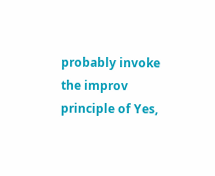probably invoke the improv principle of Yes,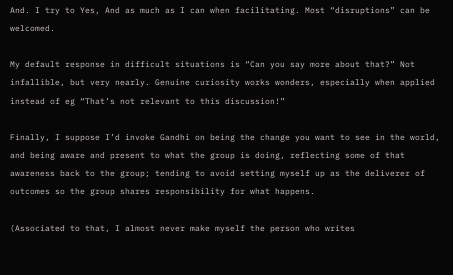And. I try to Yes, And as much as I can when facilitating. Most “disruptions” can be welcomed.

My default response in difficult situations is “Can you say more about that?” Not infallible, but very nearly. Genuine curiosity works wonders, especially when applied instead of eg “That’s not relevant to this discussion!”

Finally, I suppose I’d invoke Gandhi on being the change you want to see in the world, and being aware and present to what the group is doing, reflecting some of that awareness back to the group; tending to avoid setting myself up as the deliverer of outcomes so the group shares responsibility for what happens.

(Associated to that, I almost never make myself the person who writes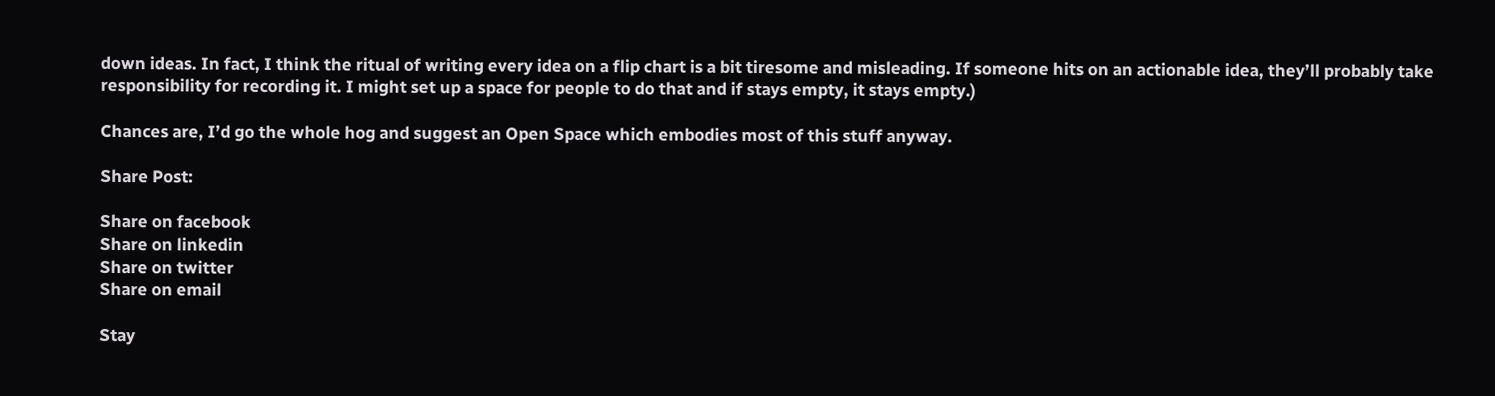down ideas. In fact, I think the ritual of writing every idea on a flip chart is a bit tiresome and misleading. If someone hits on an actionable idea, they’ll probably take responsibility for recording it. I might set up a space for people to do that and if stays empty, it stays empty.)

Chances are, I’d go the whole hog and suggest an Open Space which embodies most of this stuff anyway.

Share Post:

Share on facebook
Share on linkedin
Share on twitter
Share on email

Stay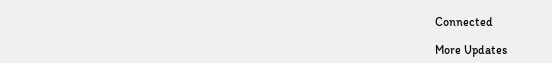Connected

More Updates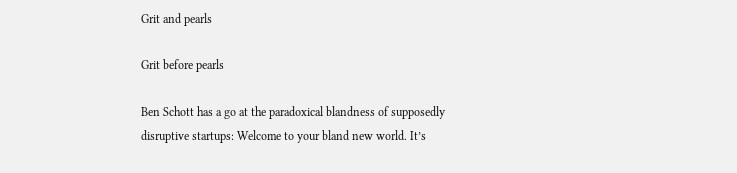Grit and pearls

Grit before pearls

Ben Schott has a go at the paradoxical blandness of supposedly disruptive startups: Welcome to your bland new world. It’s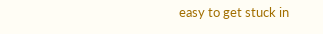easy to get stuck in